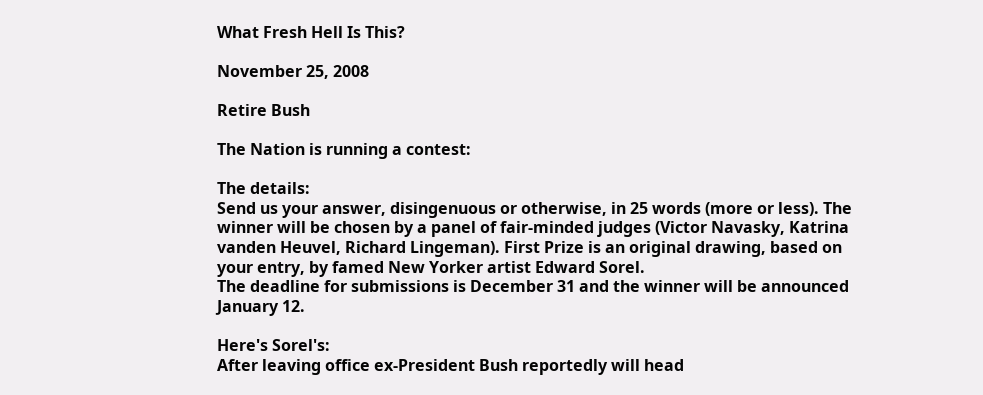What Fresh Hell Is This?

November 25, 2008

Retire Bush

The Nation is running a contest:

The details:
Send us your answer, disingenuous or otherwise, in 25 words (more or less). The winner will be chosen by a panel of fair-minded judges (Victor Navasky, Katrina vanden Heuvel, Richard Lingeman). First Prize is an original drawing, based on your entry, by famed New Yorker artist Edward Sorel.
The deadline for submissions is December 31 and the winner will be announced January 12.

Here's Sorel's:
After leaving office ex-President Bush reportedly will head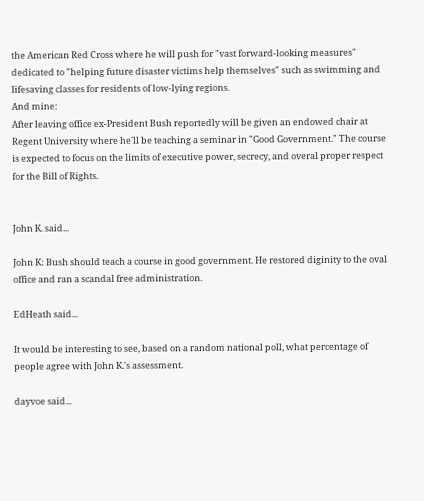the American Red Cross where he will push for "vast forward-looking measures" dedicated to "helping future disaster victims help themselves" such as swimming and lifesaving classes for residents of low-lying regions.
And mine:
After leaving office ex-President Bush reportedly will be given an endowed chair at Regent University where he'll be teaching a seminar in "Good Government." The course is expected to focus on the limits of executive power, secrecy, and overal proper respect for the Bill of Rights.


John K. said...

John K: Bush should teach a course in good government. He restored diginity to the oval office and ran a scandal free administration.

EdHeath said...

It would be interesting to see, based on a random national poll, what percentage of people agree with John K.'s assessment.

dayvoe said...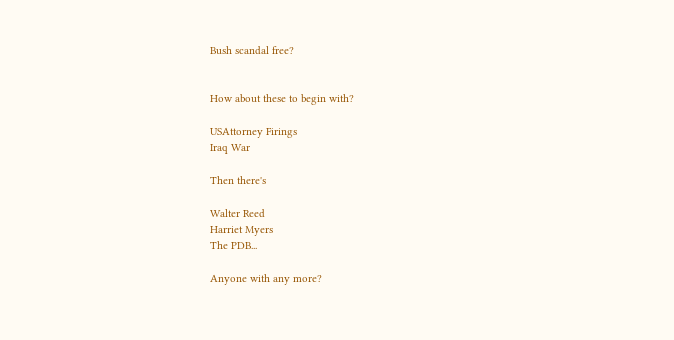Bush scandal free?


How about these to begin with?

USAttorney Firings
Iraq War

Then there's

Walter Reed
Harriet Myers
The PDB...

Anyone with any more?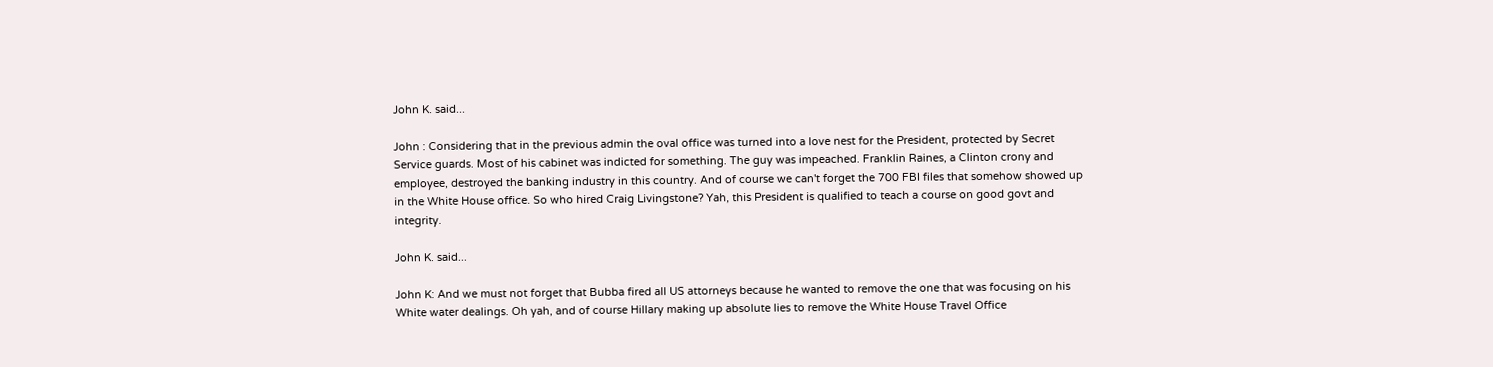John K. said...

John : Considering that in the previous admin the oval office was turned into a love nest for the President, protected by Secret Service guards. Most of his cabinet was indicted for something. The guy was impeached. Franklin Raines, a Clinton crony and employee, destroyed the banking industry in this country. And of course we can't forget the 700 FBI files that somehow showed up in the White House office. So who hired Craig Livingstone? Yah, this President is qualified to teach a course on good govt and integrity.

John K. said...

John K: And we must not forget that Bubba fired all US attorneys because he wanted to remove the one that was focusing on his White water dealings. Oh yah, and of course Hillary making up absolute lies to remove the White House Travel Office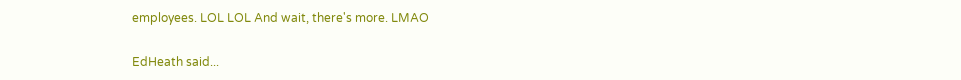employees. LOL LOL And wait, there's more. LMAO

EdHeath said...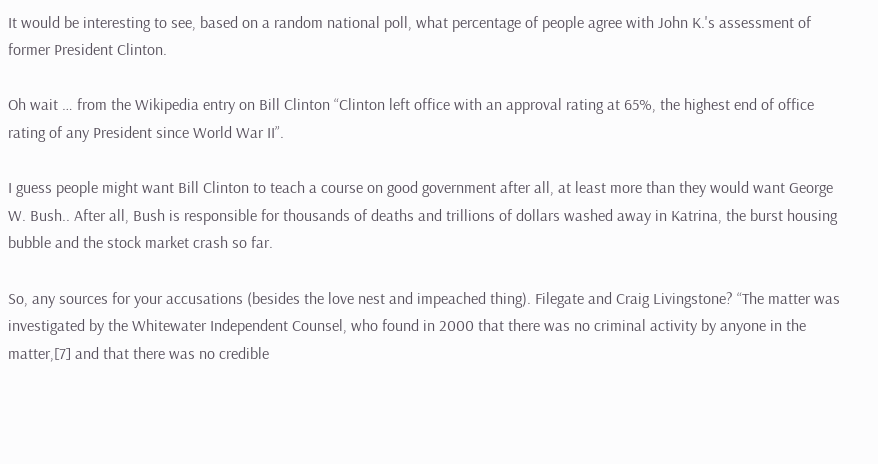It would be interesting to see, based on a random national poll, what percentage of people agree with John K.'s assessment of former President Clinton.

Oh wait … from the Wikipedia entry on Bill Clinton “Clinton left office with an approval rating at 65%, the highest end of office rating of any President since World War II”.

I guess people might want Bill Clinton to teach a course on good government after all, at least more than they would want George W. Bush.. After all, Bush is responsible for thousands of deaths and trillions of dollars washed away in Katrina, the burst housing bubble and the stock market crash so far.

So, any sources for your accusations (besides the love nest and impeached thing). Filegate and Craig Livingstone? “The matter was investigated by the Whitewater Independent Counsel, who found in 2000 that there was no criminal activity by anyone in the matter,[7] and that there was no credible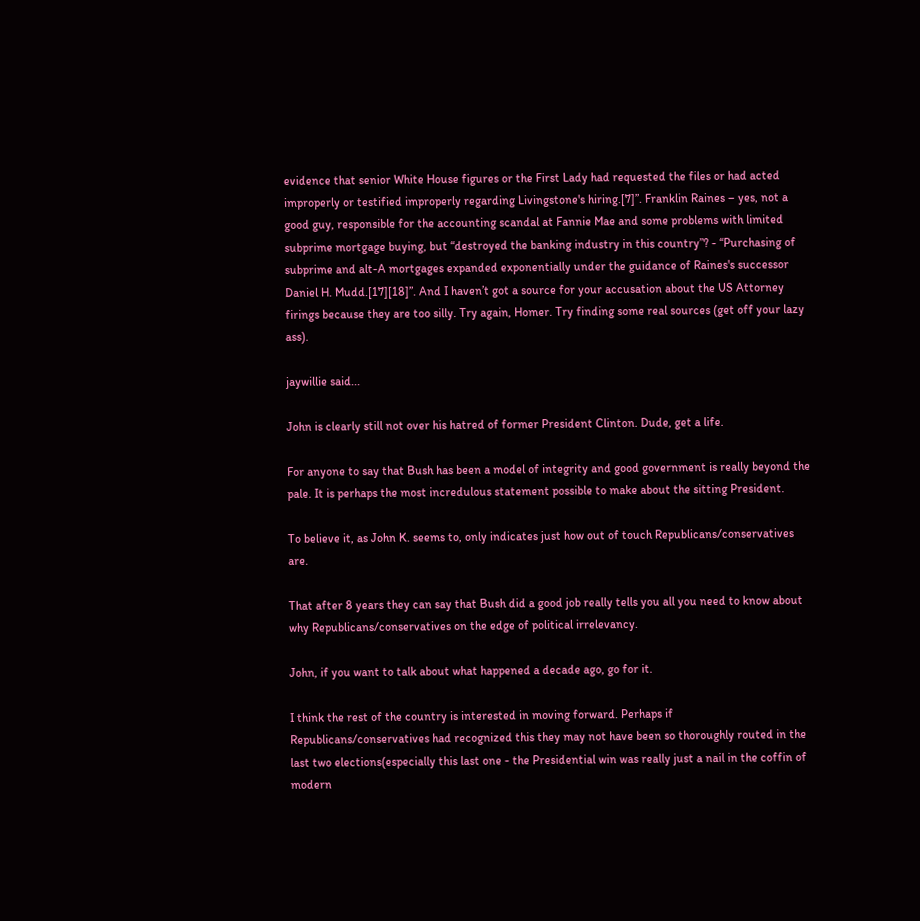evidence that senior White House figures or the First Lady had requested the files or had acted improperly or testified improperly regarding Livingstone's hiring.[7]”. Franklin Raines – yes, not a good guy, responsible for the accounting scandal at Fannie Mae and some problems with limited subprime mortgage buying, but “destroyed the banking industry in this country”? - “Purchasing of subprime and alt-A mortgages expanded exponentially under the guidance of Raines's successor Daniel H. Mudd.[17][18]”. And I haven’t got a source for your accusation about the US Attorney firings because they are too silly. Try again, Homer. Try finding some real sources (get off your lazy ass).

jaywillie said...

John is clearly still not over his hatred of former President Clinton. Dude, get a life.

For anyone to say that Bush has been a model of integrity and good government is really beyond the pale. It is perhaps the most incredulous statement possible to make about the sitting President.

To believe it, as John K. seems to, only indicates just how out of touch Republicans/conservatives are.

That after 8 years they can say that Bush did a good job really tells you all you need to know about why Republicans/conservatives on the edge of political irrelevancy.

John, if you want to talk about what happened a decade ago, go for it.

I think the rest of the country is interested in moving forward. Perhaps if Republicans/conservatives had recognized this they may not have been so thoroughly routed in the last two elections(especially this last one - the Presidential win was really just a nail in the coffin of modern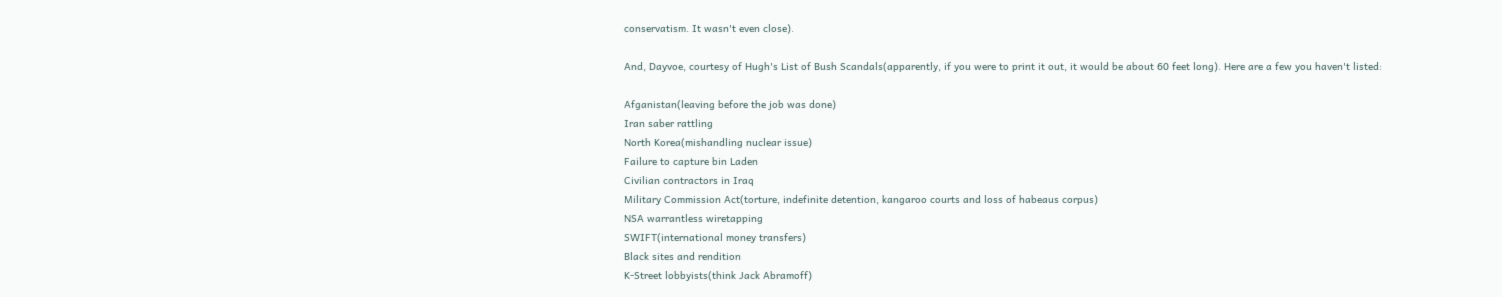conservatism. It wasn't even close).

And, Dayvoe, courtesy of Hugh's List of Bush Scandals(apparently, if you were to print it out, it would be about 60 feet long). Here are a few you haven't listed:

Afganistan(leaving before the job was done)
Iran saber rattling
North Korea(mishandling nuclear issue)
Failure to capture bin Laden
Civilian contractors in Iraq
Military Commission Act(torture, indefinite detention, kangaroo courts and loss of habeaus corpus)
NSA warrantless wiretapping
SWIFT(international money transfers)
Black sites and rendition
K-Street lobbyists(think Jack Abramoff)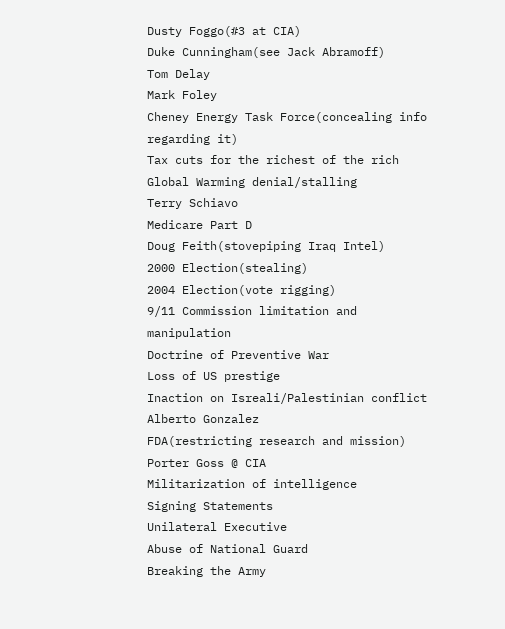Dusty Foggo(#3 at CIA)
Duke Cunningham(see Jack Abramoff)
Tom Delay
Mark Foley
Cheney Energy Task Force(concealing info regarding it)
Tax cuts for the richest of the rich
Global Warming denial/stalling
Terry Schiavo
Medicare Part D
Doug Feith(stovepiping Iraq Intel)
2000 Election(stealing)
2004 Election(vote rigging)
9/11 Commission limitation and manipulation
Doctrine of Preventive War
Loss of US prestige
Inaction on Isreali/Palestinian conflict
Alberto Gonzalez
FDA(restricting research and mission)
Porter Goss @ CIA
Militarization of intelligence
Signing Statements
Unilateral Executive
Abuse of National Guard
Breaking the Army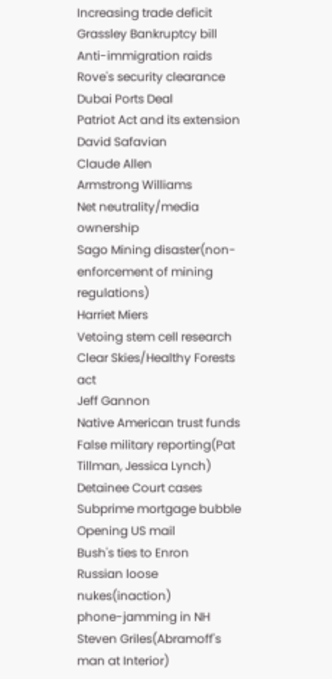Increasing trade deficit
Grassley Bankruptcy bill
Anti-immigration raids
Rove's security clearance
Dubai Ports Deal
Patriot Act and its extension
David Safavian
Claude Allen
Armstrong Williams
Net neutrality/media ownership
Sago Mining disaster(non-enforcement of mining regulations)
Harriet Miers
Vetoing stem cell research
Clear Skies/Healthy Forests act
Jeff Gannon
Native American trust funds
False military reporting(Pat Tillman, Jessica Lynch)
Detainee Court cases
Subprime mortgage bubble
Opening US mail
Bush's ties to Enron
Russian loose nukes(inaction)
phone-jamming in NH
Steven Griles(Abramoff's man at Interior)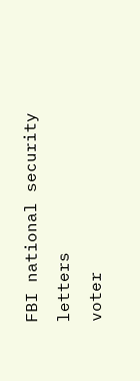FBI national security letters
voter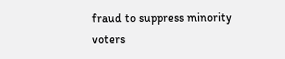fraud to suppress minority voters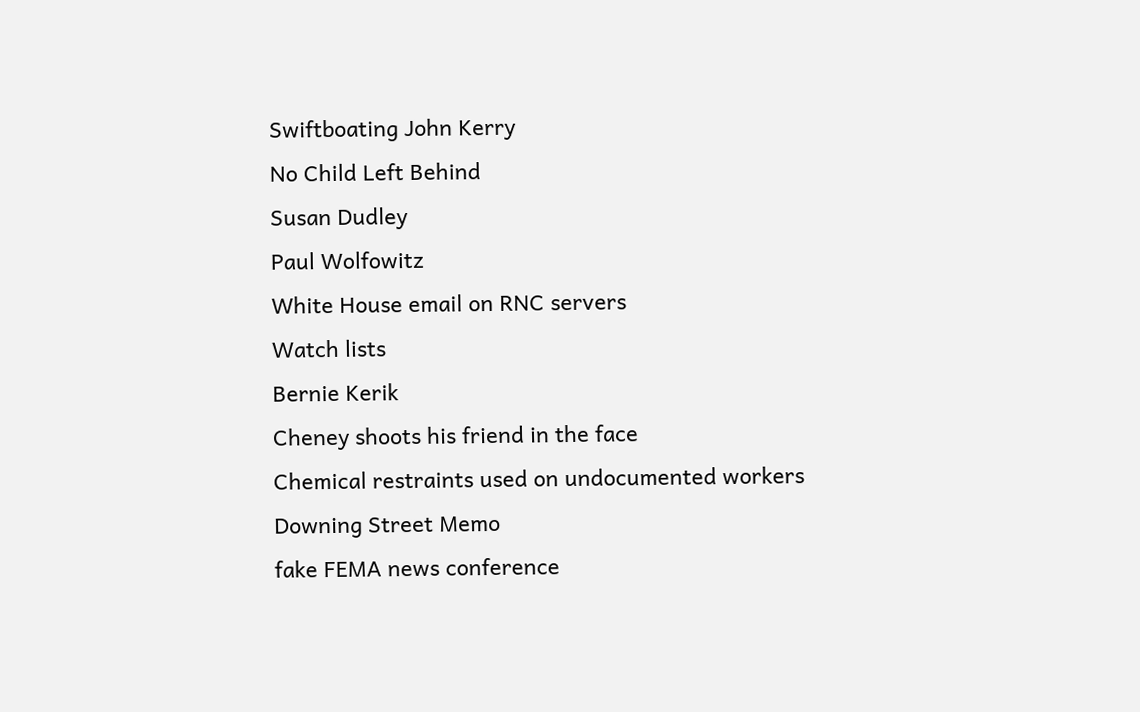Swiftboating John Kerry
No Child Left Behind
Susan Dudley
Paul Wolfowitz
White House email on RNC servers
Watch lists
Bernie Kerik
Cheney shoots his friend in the face
Chemical restraints used on undocumented workers
Downing Street Memo
fake FEMA news conference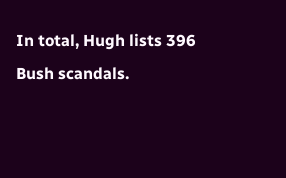In total, Hugh lists 396 Bush scandals.